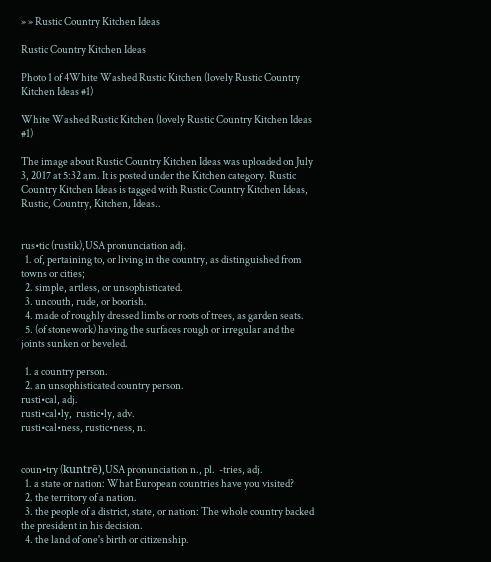» » Rustic Country Kitchen Ideas

Rustic Country Kitchen Ideas

Photo 1 of 4White Washed Rustic Kitchen (lovely Rustic Country Kitchen Ideas #1)

White Washed Rustic Kitchen (lovely Rustic Country Kitchen Ideas #1)

The image about Rustic Country Kitchen Ideas was uploaded on July 3, 2017 at 5:32 am. It is posted under the Kitchen category. Rustic Country Kitchen Ideas is tagged with Rustic Country Kitchen Ideas, Rustic, Country, Kitchen, Ideas..


rus•tic (rustik),USA pronunciation adj.
  1. of, pertaining to, or living in the country, as distinguished from towns or cities;
  2. simple, artless, or unsophisticated.
  3. uncouth, rude, or boorish.
  4. made of roughly dressed limbs or roots of trees, as garden seats.
  5. (of stonework) having the surfaces rough or irregular and the joints sunken or beveled.

  1. a country person.
  2. an unsophisticated country person.
rusti•cal, adj.
rusti•cal•ly,  rustic•ly, adv.
rusti•cal•ness, rustic•ness, n.


coun•try (kuntrē),USA pronunciation n., pl.  -tries, adj.
  1. a state or nation: What European countries have you visited?
  2. the territory of a nation.
  3. the people of a district, state, or nation: The whole country backed the president in his decision.
  4. the land of one's birth or citizenship.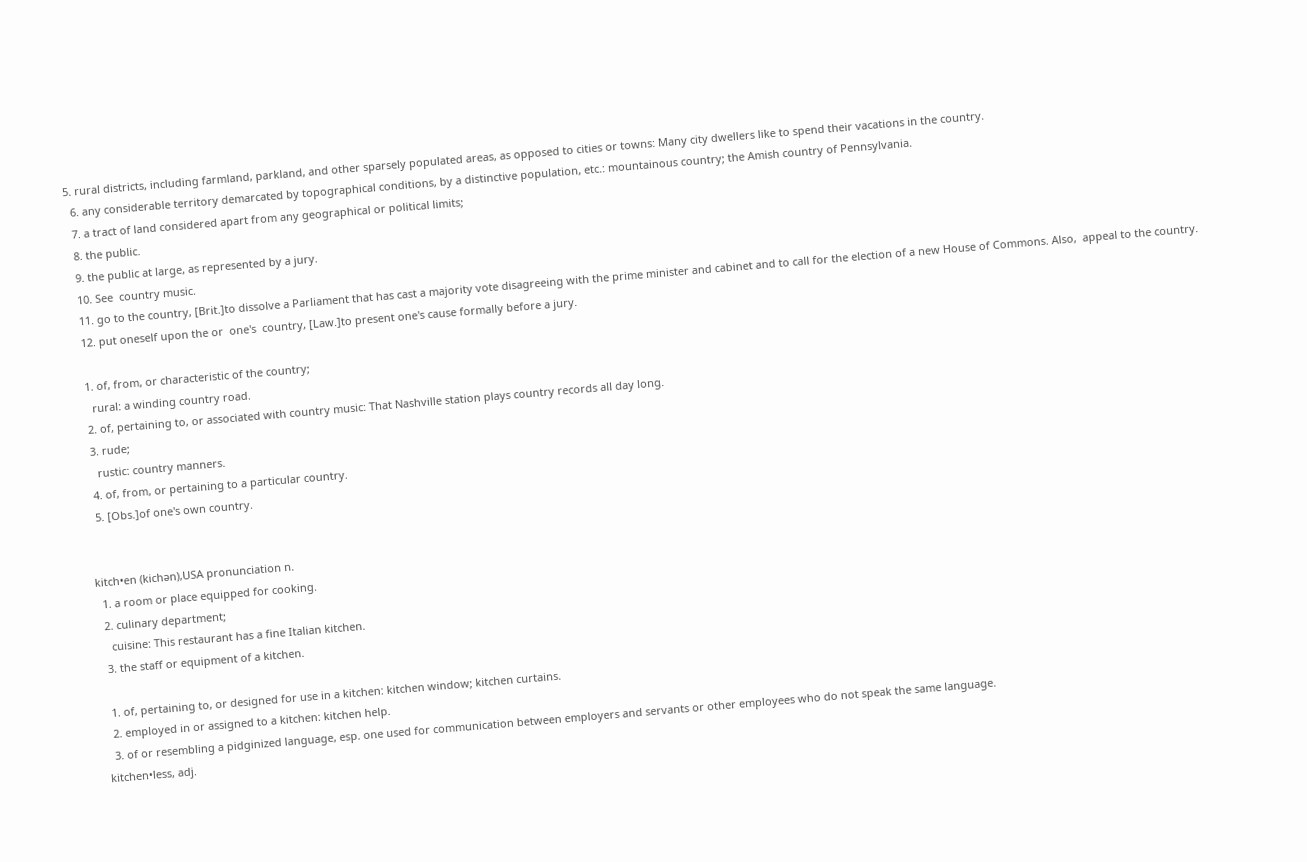5. rural districts, including farmland, parkland, and other sparsely populated areas, as opposed to cities or towns: Many city dwellers like to spend their vacations in the country.
  6. any considerable territory demarcated by topographical conditions, by a distinctive population, etc.: mountainous country; the Amish country of Pennsylvania.
  7. a tract of land considered apart from any geographical or political limits;
  8. the public.
  9. the public at large, as represented by a jury.
  10. See  country music.
  11. go to the country, [Brit.]to dissolve a Parliament that has cast a majority vote disagreeing with the prime minister and cabinet and to call for the election of a new House of Commons. Also,  appeal to the country.
  12. put oneself upon the or  one's  country, [Law.]to present one's cause formally before a jury.

  1. of, from, or characteristic of the country;
    rural: a winding country road.
  2. of, pertaining to, or associated with country music: That Nashville station plays country records all day long.
  3. rude;
    rustic: country manners.
  4. of, from, or pertaining to a particular country.
  5. [Obs.]of one's own country.


kitch•en (kichən),USA pronunciation n.
  1. a room or place equipped for cooking.
  2. culinary department;
    cuisine: This restaurant has a fine Italian kitchen.
  3. the staff or equipment of a kitchen.

  1. of, pertaining to, or designed for use in a kitchen: kitchen window; kitchen curtains.
  2. employed in or assigned to a kitchen: kitchen help.
  3. of or resembling a pidginized language, esp. one used for communication between employers and servants or other employees who do not speak the same language.
kitchen•less, adj.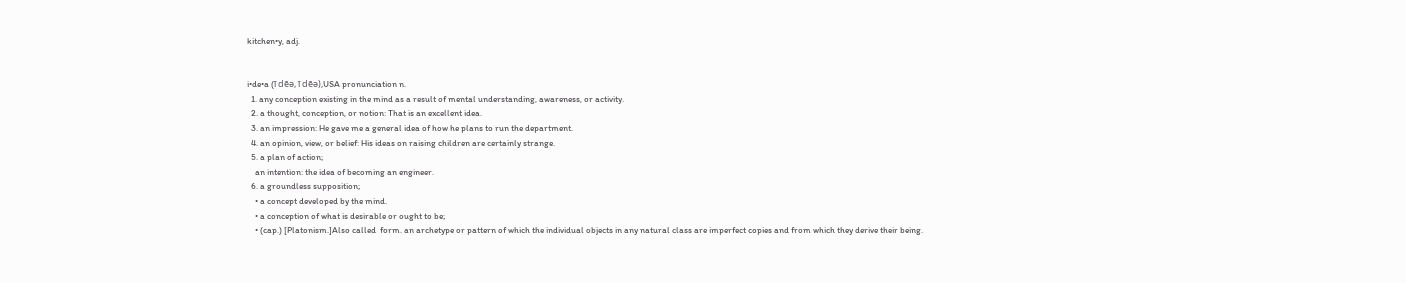kitchen•y, adj.


i•de•a (ī dēə, ī dēə),USA pronunciation n.
  1. any conception existing in the mind as a result of mental understanding, awareness, or activity.
  2. a thought, conception, or notion: That is an excellent idea.
  3. an impression: He gave me a general idea of how he plans to run the department.
  4. an opinion, view, or belief: His ideas on raising children are certainly strange.
  5. a plan of action;
    an intention: the idea of becoming an engineer.
  6. a groundless supposition;
    • a concept developed by the mind.
    • a conception of what is desirable or ought to be;
    • (cap.) [Platonism.]Also called  form. an archetype or pattern of which the individual objects in any natural class are imperfect copies and from which they derive their being.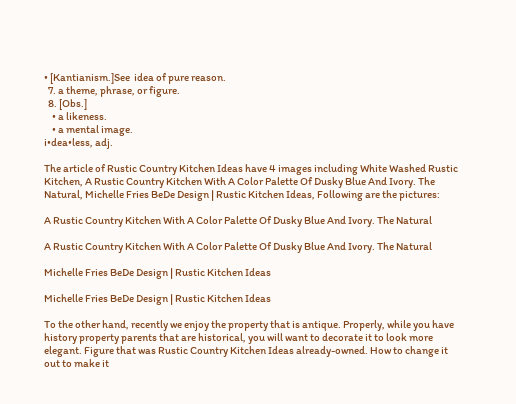• [Kantianism.]See  idea of pure reason.
  7. a theme, phrase, or figure.
  8. [Obs.]
    • a likeness.
    • a mental image.
i•dea•less, adj.

The article of Rustic Country Kitchen Ideas have 4 images including White Washed Rustic Kitchen, A Rustic Country Kitchen With A Color Palette Of Dusky Blue And Ivory. The Natural, Michelle Fries BeDe Design | Rustic Kitchen Ideas, Following are the pictures:

A Rustic Country Kitchen With A Color Palette Of Dusky Blue And Ivory. The Natural

A Rustic Country Kitchen With A Color Palette Of Dusky Blue And Ivory. The Natural

Michelle Fries BeDe Design | Rustic Kitchen Ideas

Michelle Fries BeDe Design | Rustic Kitchen Ideas

To the other hand, recently we enjoy the property that is antique. Properly, while you have history property parents that are historical, you will want to decorate it to look more elegant. Figure that was Rustic Country Kitchen Ideas already-owned. How to change it out to make it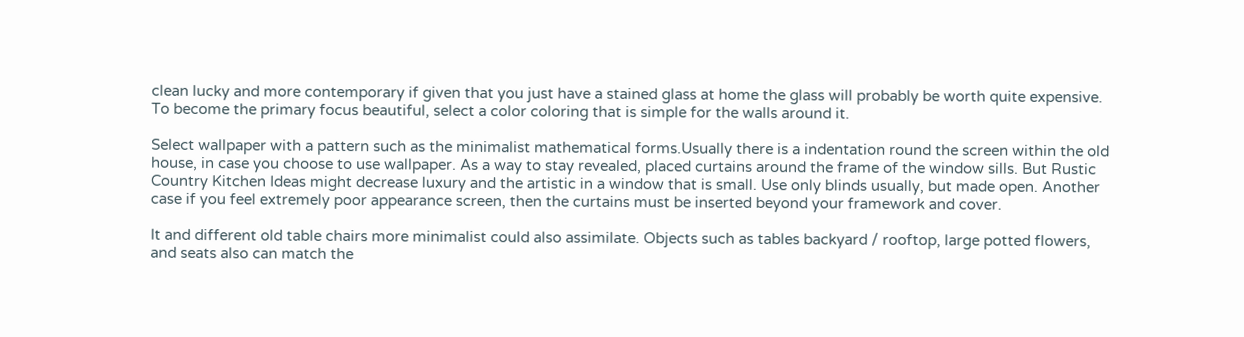clean lucky and more contemporary if given that you just have a stained glass at home the glass will probably be worth quite expensive. To become the primary focus beautiful, select a color coloring that is simple for the walls around it.

Select wallpaper with a pattern such as the minimalist mathematical forms.Usually there is a indentation round the screen within the old house, in case you choose to use wallpaper. As a way to stay revealed, placed curtains around the frame of the window sills. But Rustic Country Kitchen Ideas might decrease luxury and the artistic in a window that is small. Use only blinds usually, but made open. Another case if you feel extremely poor appearance screen, then the curtains must be inserted beyond your framework and cover.

It and different old table chairs more minimalist could also assimilate. Objects such as tables backyard / rooftop, large potted flowers, and seats also can match the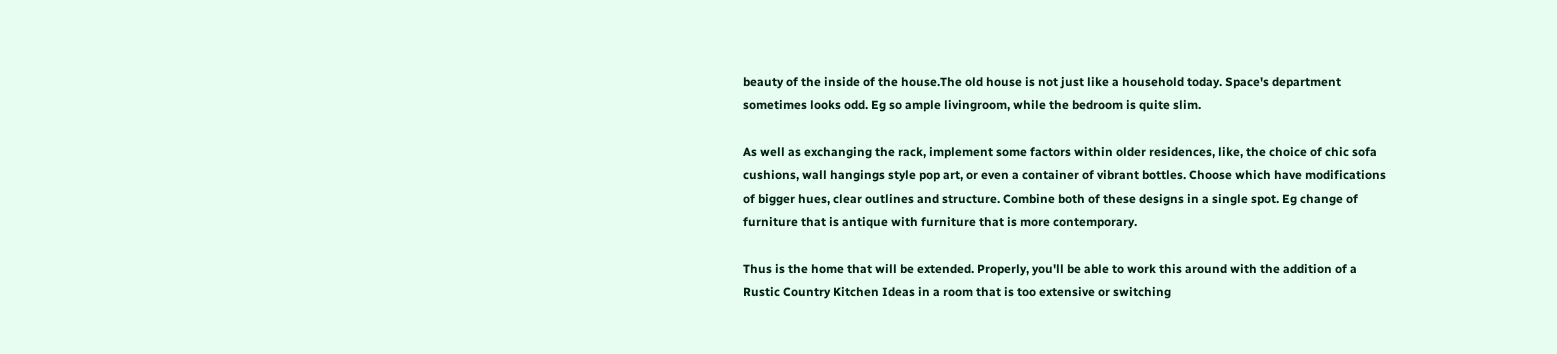beauty of the inside of the house.The old house is not just like a household today. Space's department sometimes looks odd. Eg so ample livingroom, while the bedroom is quite slim.

As well as exchanging the rack, implement some factors within older residences, like, the choice of chic sofa cushions, wall hangings style pop art, or even a container of vibrant bottles. Choose which have modifications of bigger hues, clear outlines and structure. Combine both of these designs in a single spot. Eg change of furniture that is antique with furniture that is more contemporary.

Thus is the home that will be extended. Properly, you'll be able to work this around with the addition of a Rustic Country Kitchen Ideas in a room that is too extensive or switching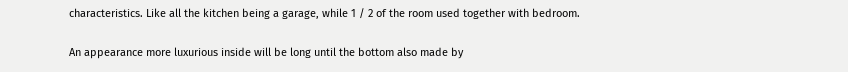characteristics. Like all the kitchen being a garage, while 1 / 2 of the room used together with bedroom.

An appearance more luxurious inside will be long until the bottom also made by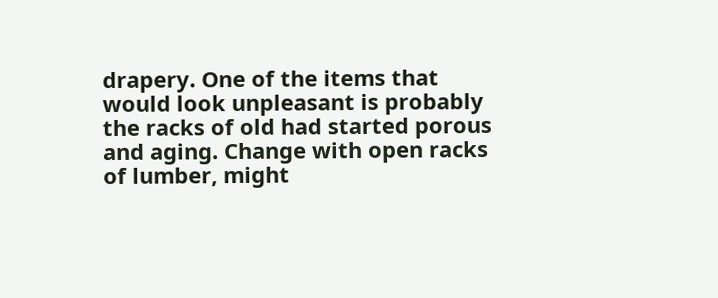drapery. One of the items that would look unpleasant is probably the racks of old had started porous and aging. Change with open racks of lumber, might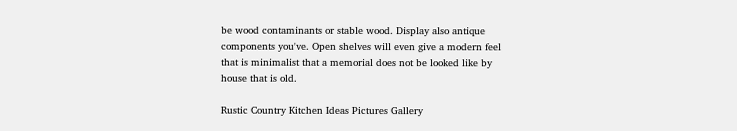be wood contaminants or stable wood. Display also antique components you've. Open shelves will even give a modern feel that is minimalist that a memorial does not be looked like by house that is old.

Rustic Country Kitchen Ideas Pictures Gallery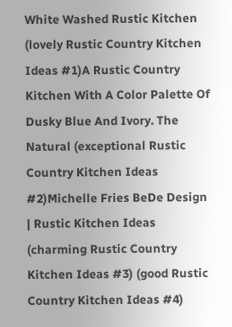White Washed Rustic Kitchen (lovely Rustic Country Kitchen Ideas #1)A Rustic Country Kitchen With A Color Palette Of Dusky Blue And Ivory. The Natural (exceptional Rustic Country Kitchen Ideas #2)Michelle Fries BeDe Design | Rustic Kitchen Ideas (charming Rustic Country Kitchen Ideas #3) (good Rustic Country Kitchen Ideas #4)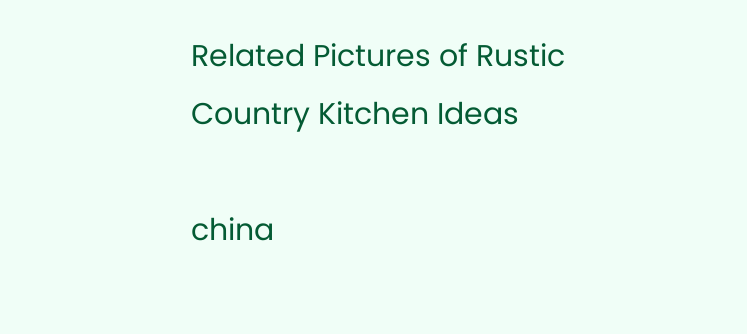Related Pictures of Rustic Country Kitchen Ideas

china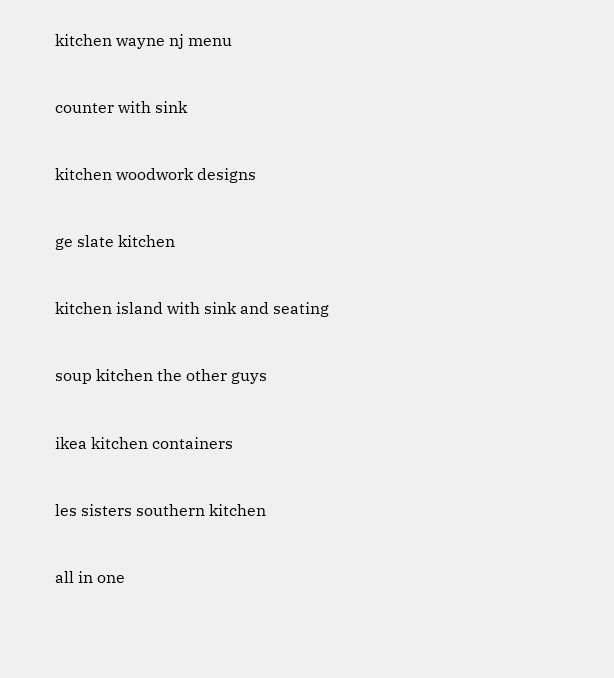kitchen wayne nj menu


counter with sink


kitchen woodwork designs


ge slate kitchen


kitchen island with sink and seating


soup kitchen the other guys


ikea kitchen containers


les sisters southern kitchen


all in one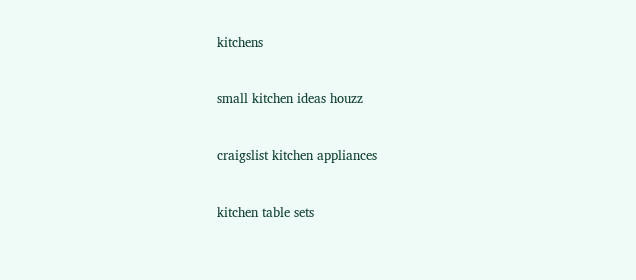kitchens


small kitchen ideas houzz


craigslist kitchen appliances


kitchen table sets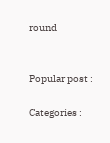round


Popular post :

Categories :